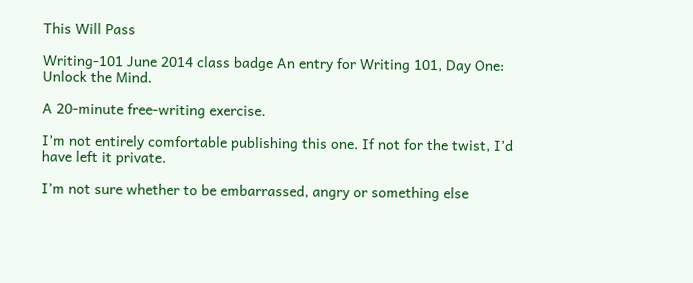This Will Pass

Writing-101 June 2014 class badge An entry for Writing 101, Day One: Unlock the Mind.

A 20-minute free-writing exercise.

I’m not entirely comfortable publishing this one. If not for the twist, I’d have left it private.

I’m not sure whether to be embarrassed, angry or something else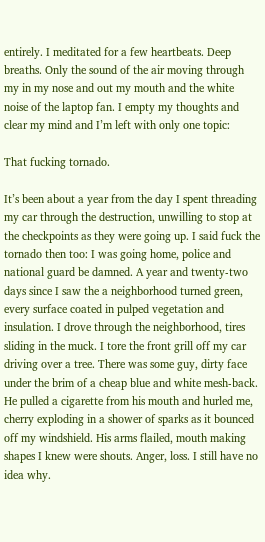entirely. I meditated for a few heartbeats. Deep breaths. Only the sound of the air moving through my in my nose and out my mouth and the white noise of the laptop fan. I empty my thoughts and clear my mind and I’m left with only one topic:

That fucking tornado.

It’s been about a year from the day I spent threading my car through the destruction, unwilling to stop at the checkpoints as they were going up. I said fuck the tornado then too: I was going home, police and national guard be damned. A year and twenty-two days since I saw the a neighborhood turned green, every surface coated in pulped vegetation and insulation. I drove through the neighborhood, tires sliding in the muck. I tore the front grill off my car driving over a tree. There was some guy, dirty face under the brim of a cheap blue and white mesh-back. He pulled a cigarette from his mouth and hurled me, cherry exploding in a shower of sparks as it bounced off my windshield. His arms flailed, mouth making shapes I knew were shouts. Anger, loss. I still have no idea why.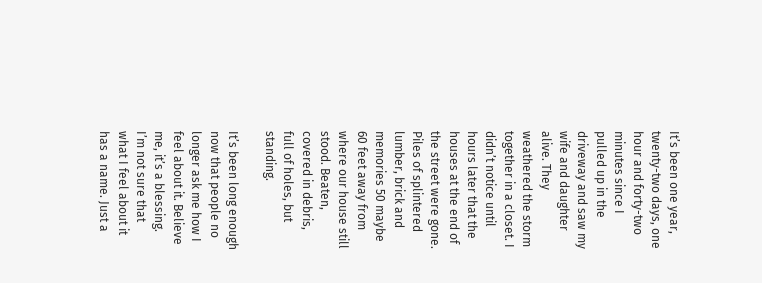It’s been one year, twenty-two days, one hour and forty-two minutes since I pulled up in the driveway and saw my wife and daughter alive. They weathered the storm together in a closet. I didn’t notice until hours later that the houses at the end of the street were gone. Piles of splintered lumber, brick and memories 50 maybe 60 feet away from where our house still stood. Beaten, covered in debris, full of holes, but standing.

It’s been long enough now that people no longer ask me how I feel about it. Believe me, it’s a blessing. I’m not sure that what I feel about it has a name. Just a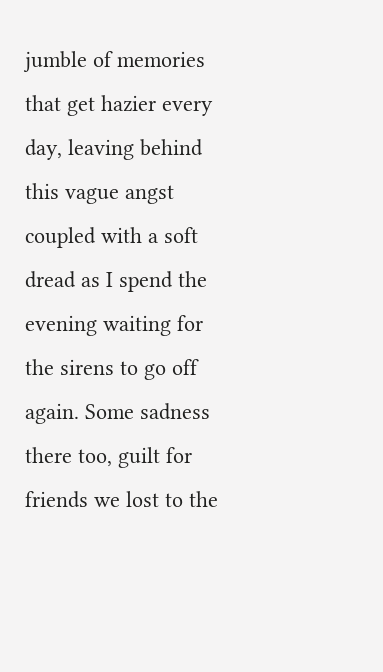jumble of memories that get hazier every day, leaving behind this vague angst coupled with a soft dread as I spend the evening waiting for the sirens to go off again. Some sadness there too, guilt for friends we lost to the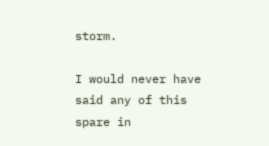storm.

I would never have said any of this spare in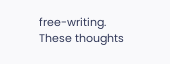free-writing. These thoughts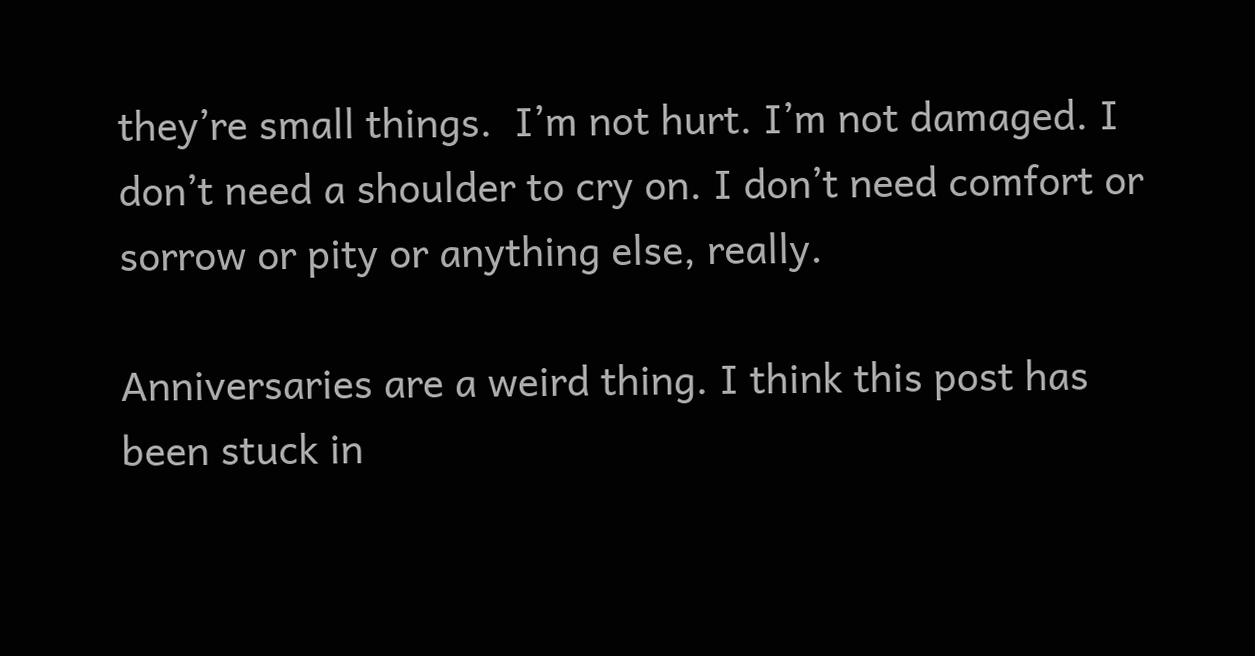they’re small things.  I’m not hurt. I’m not damaged. I don’t need a shoulder to cry on. I don’t need comfort or sorrow or pity or anything else, really.

Anniversaries are a weird thing. I think this post has been stuck in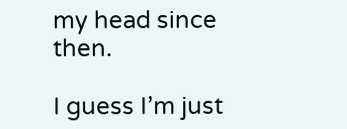my head since then.

I guess I’m just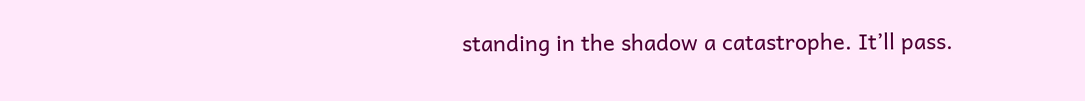standing in the shadow a catastrophe. It’ll pass.